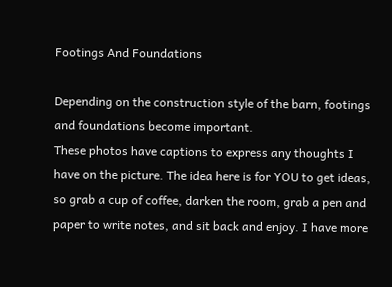Footings And Foundations

Depending on the construction style of the barn, footings and foundations become important.
These photos have captions to express any thoughts I have on the picture. The idea here is for YOU to get ideas, so grab a cup of coffee, darken the room, grab a pen and paper to write notes, and sit back and enjoy. I have more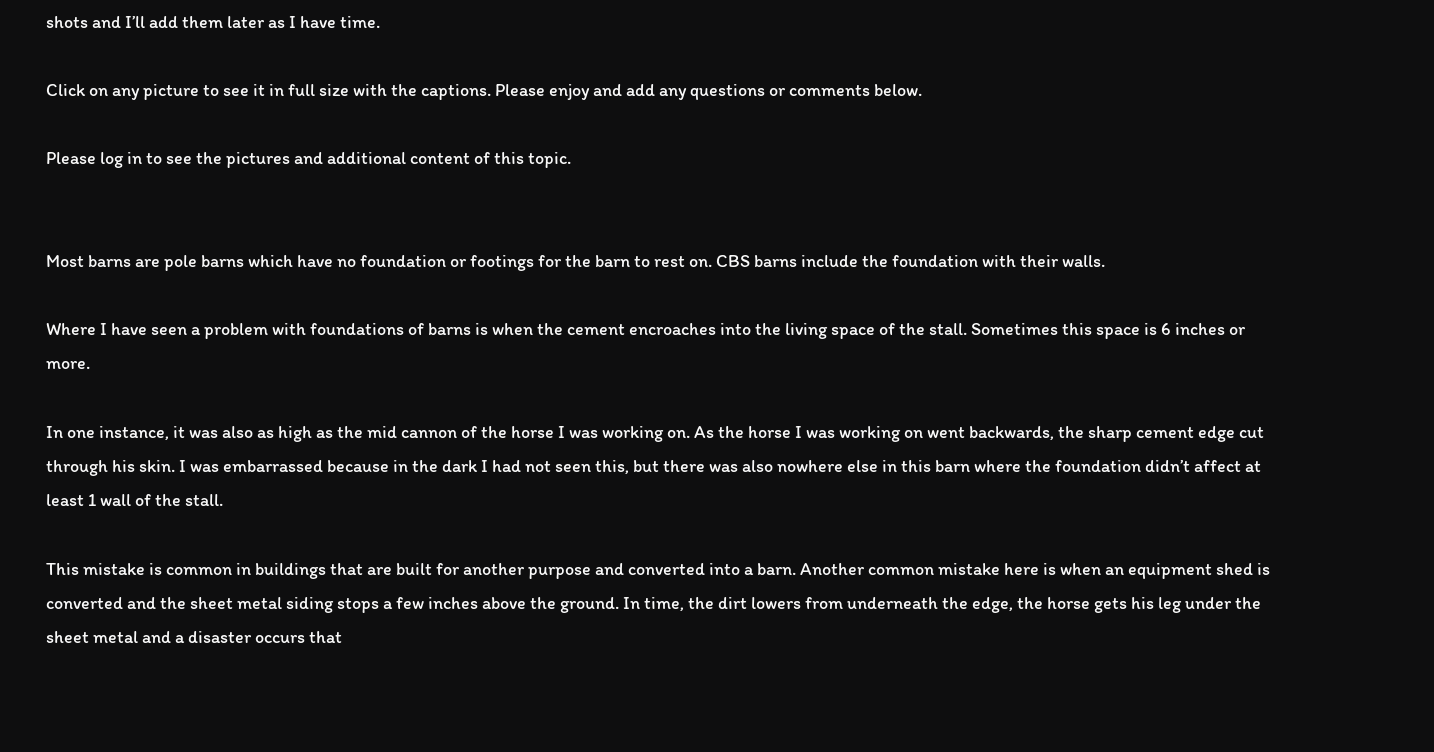shots and I’ll add them later as I have time.

Click on any picture to see it in full size with the captions. Please enjoy and add any questions or comments below.

Please log in to see the pictures and additional content of this topic.


Most barns are pole barns which have no foundation or footings for the barn to rest on. CBS barns include the foundation with their walls.

Where I have seen a problem with foundations of barns is when the cement encroaches into the living space of the stall. Sometimes this space is 6 inches or more.

In one instance, it was also as high as the mid cannon of the horse I was working on. As the horse I was working on went backwards, the sharp cement edge cut through his skin. I was embarrassed because in the dark I had not seen this, but there was also nowhere else in this barn where the foundation didn’t affect at least 1 wall of the stall.

This mistake is common in buildings that are built for another purpose and converted into a barn. Another common mistake here is when an equipment shed is converted and the sheet metal siding stops a few inches above the ground. In time, the dirt lowers from underneath the edge, the horse gets his leg under the sheet metal and a disaster occurs that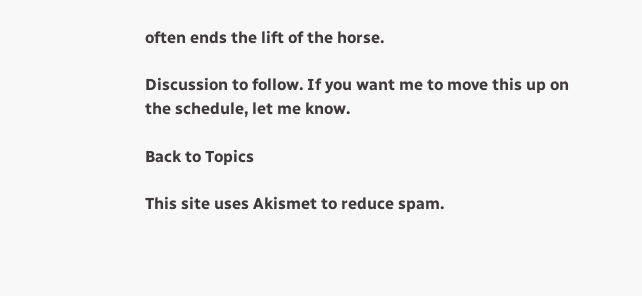often ends the lift of the horse.

Discussion to follow. If you want me to move this up on the schedule, let me know.

Back to Topics

This site uses Akismet to reduce spam.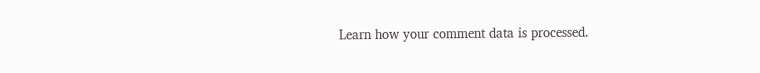Learn how your comment data is processed.